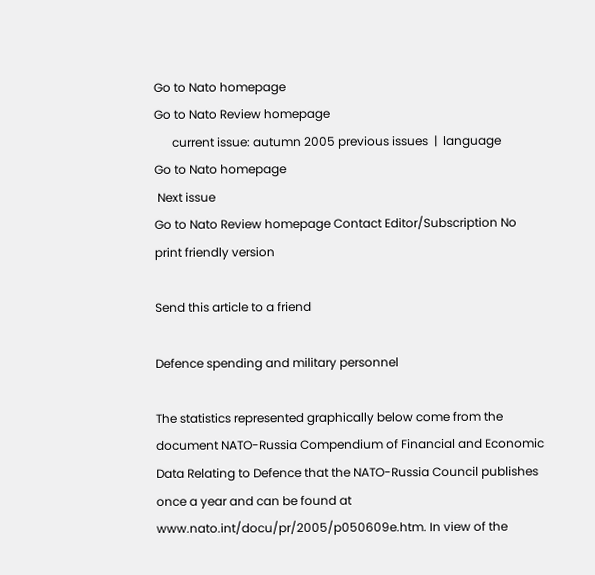Go to Nato homepage
Go to Nato Review homepage
      current issue: autumn 2005 previous issues  |  language
Go to Nato homepage
 Next issue
Go to Nato Review homepage Contact Editor/Subscription No print friendly version

Send this article to a friend

Defence spending and military personnel

The statistics represented graphically below come from the document NATO-Russia Compendium of Financial and Economic Data Relating to Defence that the NATO-Russia Council publishes once a year and can be found at www.nato.int/docu/pr/2005/p050609e.htm. In view of the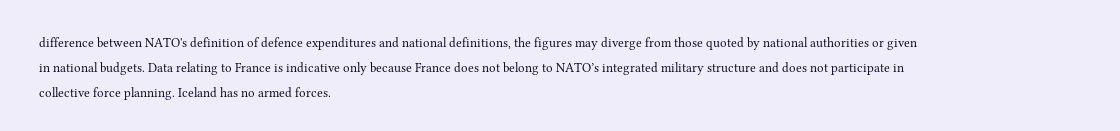difference between NATO's definition of defence expenditures and national definitions, the figures may diverge from those quoted by national authorities or given in national budgets. Data relating to France is indicative only because France does not belong to NATO’s integrated military structure and does not participate in collective force planning. Iceland has no armed forces.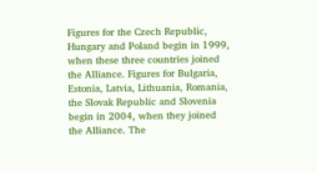Figures for the Czech Republic, Hungary and Poland begin in 1999, when these three countries joined the Alliance. Figures for Bulgaria, Estonia, Latvia, Lithuania, Romania, the Slovak Republic and Slovenia begin in 2004, when they joined the Alliance. The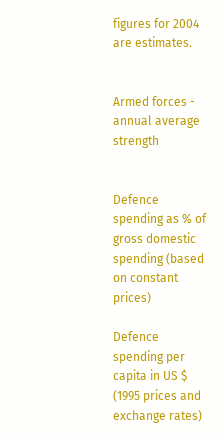figures for 2004 are estimates.


Armed forces - annual average strength


Defence spending as % of gross domestic spending (based on constant prices)

Defence spending per capita in US $ (1995 prices and exchange rates)